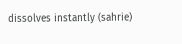dissolves instantly (sahrie)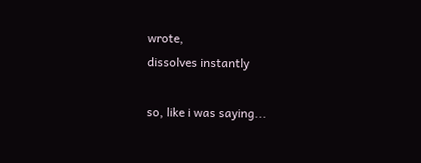wrote,
dissolves instantly

so, like i was saying...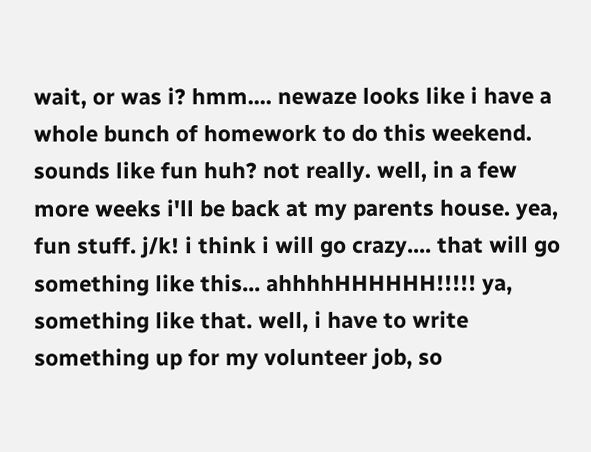wait, or was i? hmm.... newaze looks like i have a whole bunch of homework to do this weekend. sounds like fun huh? not really. well, in a few more weeks i'll be back at my parents house. yea, fun stuff. j/k! i think i will go crazy.... that will go something like this... ahhhhHHHHHH!!!!! ya, something like that. well, i have to write something up for my volunteer job, so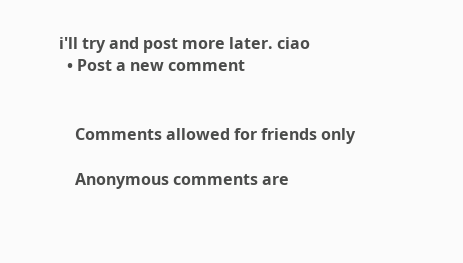i'll try and post more later. ciao
  • Post a new comment


    Comments allowed for friends only

    Anonymous comments are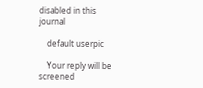disabled in this journal

    default userpic

    Your reply will be screened